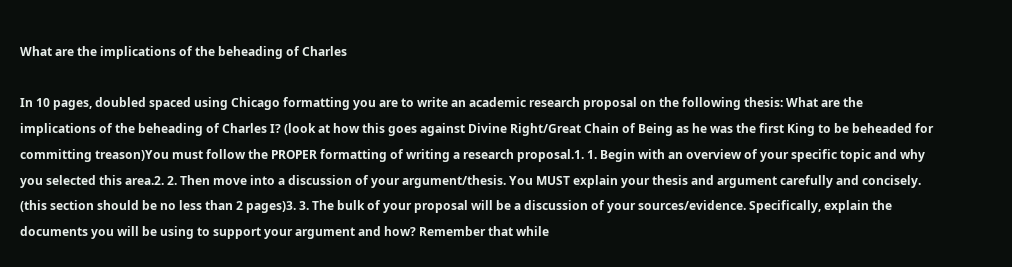What are the implications of the beheading of Charles

In 10 pages, doubled spaced using Chicago formatting you are to write an academic research proposal on the following thesis: What are the implications of the beheading of Charles I? (look at how this goes against Divine Right/Great Chain of Being as he was the first King to be beheaded for committing treason)You must follow the PROPER formatting of writing a research proposal.1. 1. Begin with an overview of your specific topic and why you selected this area.2. 2. Then move into a discussion of your argument/thesis. You MUST explain your thesis and argument carefully and concisely. (this section should be no less than 2 pages)3. 3. The bulk of your proposal will be a discussion of your sources/evidence. Specifically, explain the documents you will be using to support your argument and how? Remember that while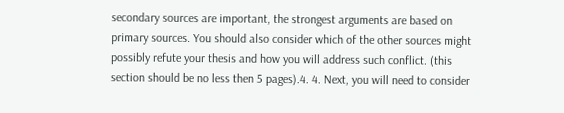secondary sources are important, the strongest arguments are based on primary sources. You should also consider which of the other sources might possibly refute your thesis and how you will address such conflict. (this section should be no less then 5 pages).4. 4. Next, you will need to consider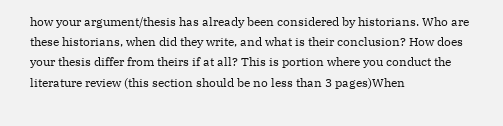how your argument/thesis has already been considered by historians. Who are these historians, when did they write, and what is their conclusion? How does your thesis differ from theirs if at all? This is portion where you conduct the literature review (this section should be no less than 3 pages)When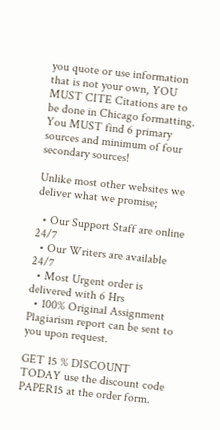you quote or use information that is not your own, YOU MUST CITE Citations are to be done in Chicago formatting. You MUST find 6 primary sources and minimum of four secondary sources!

Unlike most other websites we deliver what we promise;

  • Our Support Staff are online 24/7
  • Our Writers are available 24/7
  • Most Urgent order is delivered with 6 Hrs
  • 100% Original Assignment Plagiarism report can be sent to you upon request.

GET 15 % DISCOUNT TODAY use the discount code PAPER15 at the order form.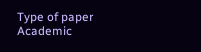Type of paper Academic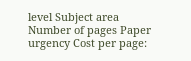level Subject area
Number of pages Paper urgency Cost per page: